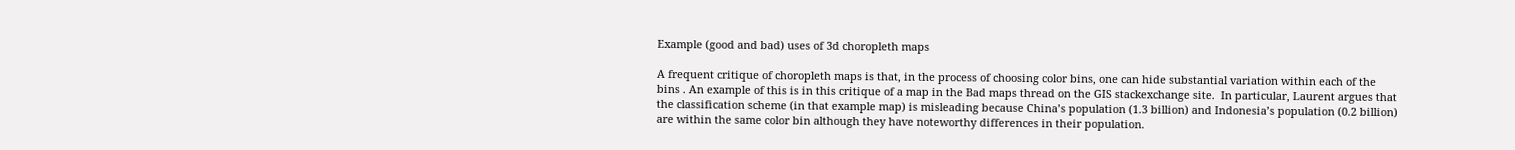Example (good and bad) uses of 3d choropleth maps

A frequent critique of choropleth maps is that, in the process of choosing color bins, one can hide substantial variation within each of the bins . An example of this is in this critique of a map in the Bad maps thread on the GIS stackexchange site.  In particular, Laurent argues that the classification scheme (in that example map) is misleading because China’s population (1.3 billion) and Indonesia’s population (0.2 billion) are within the same color bin although they have noteworthy differences in their population.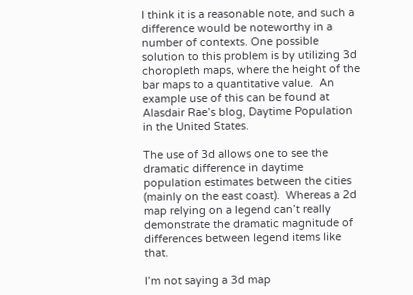I think it is a reasonable note, and such a difference would be noteworthy in a number of contexts. One possible solution to this problem is by utilizing 3d choropleth maps, where the height of the bar maps to a quantitative value.  An example use of this can be found at Alasdair Rae’s blog, Daytime Population in the United States.

The use of 3d allows one to see the dramatic difference in daytime population estimates between the cities (mainly on the east coast).  Whereas a 2d map relying on a legend can’t really demonstrate the dramatic magnitude of differences between legend items like that.

I’m not saying a 3d map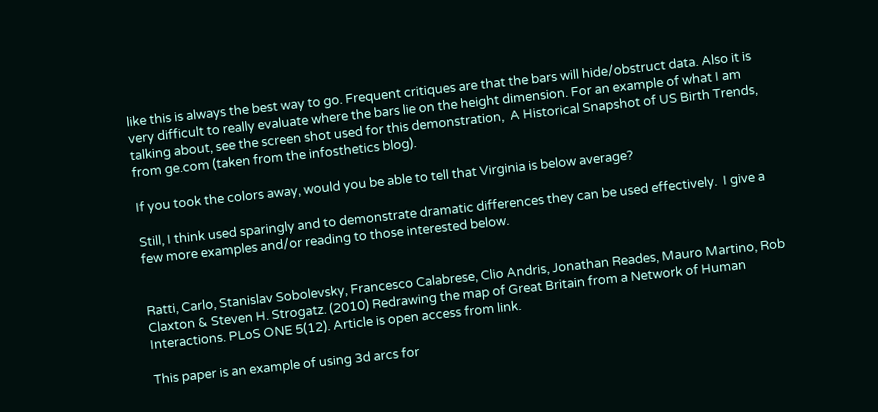like this is always the best way to go. Frequent critiques are that the bars will hide/obstruct data. Also it is very difficult to really evaluate where the bars lie on the height dimension. For an example of what I am talking about, see the screen shot used for this demonstration,  A Historical Snapshot of US Birth Trends, from ge.com (taken from the infosthetics blog).

If you took the colors away, would you be able to tell that Virginia is below average?

Still, I think used sparingly and to demonstrate dramatic differences they can be used effectively.  I give a few more examples and/or reading to those interested below.


Ratti, Carlo, Stanislav Sobolevsky, Francesco Calabrese, Clio Andris, Jonathan Reades, Mauro Martino, Rob Claxton & Steven H. Strogatz. (2010) Redrawing the map of Great Britain from a Network of Human Interactions. PLoS ONE 5(12). Article is open access from link.

This paper is an example of using 3d arcs for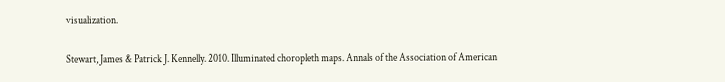visualization.

Stewart, James & Patrick J. Kennelly. 2010. Illuminated choropleth maps. Annals of the Association of American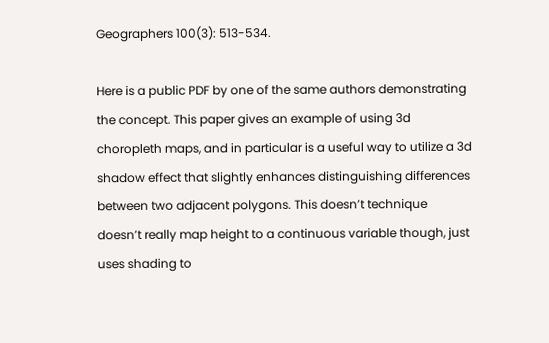Geographers 100(3): 513-534.

Here is a public PDF by one of the same authors demonstrating  the concept. This paper gives an example of using 3d choropleth maps, and in particular is a useful way to utilize a 3d shadow effect that slightly enhances distinguishing differences between two adjacent polygons. This doesn’t technique doesn’t really map height to a continuous variable though, just uses shading to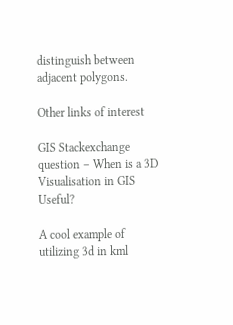distinguish between adjacent polygons.

Other links of interest

GIS Stackexchange question – When is a 3D Visualisation in GIS Useful?

A cool example of utilizing 3d in kml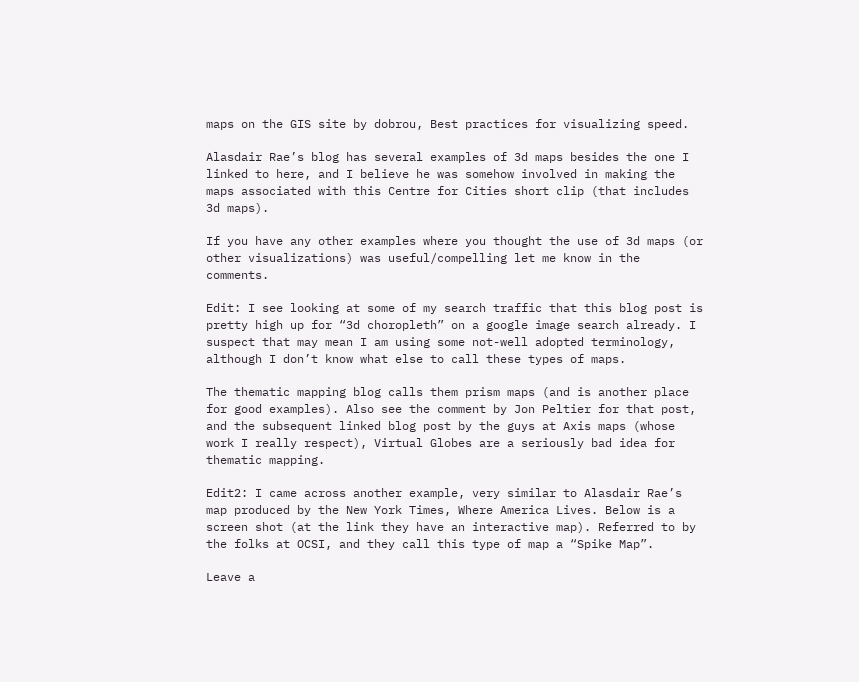maps on the GIS site by dobrou, Best practices for visualizing speed.

Alasdair Rae’s blog has several examples of 3d maps besides the one I linked to here, and I believe he was somehow involved in making the maps associated with this Centre for Cities short clip (that includes 3d maps).

If you have any other examples where you thought the use of 3d maps (or other visualizations) was useful/compelling let me know in the comments.

Edit: I see looking at some of my search traffic that this blog post is pretty high up for “3d choropleth” on a google image search already. I suspect that may mean I am using some not-well adopted terminology, although I don’t know what else to call these types of maps.

The thematic mapping blog calls them prism maps (and is another place for good examples). Also see the comment by Jon Peltier for that post, and the subsequent linked blog post by the guys at Axis maps (whose work I really respect), Virtual Globes are a seriously bad idea for thematic mapping.

Edit2: I came across another example, very similar to Alasdair Rae’s map produced by the New York Times, Where America Lives. Below is a screen shot (at the link they have an interactive map). Referred to by the folks at OCSI, and they call this type of map a “Spike Map”.

Leave a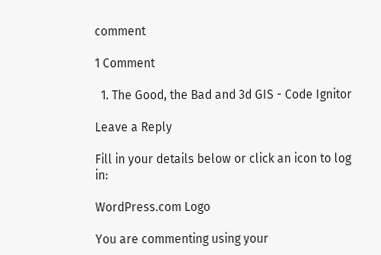comment

1 Comment

  1. The Good, the Bad and 3d GIS - Code Ignitor

Leave a Reply

Fill in your details below or click an icon to log in:

WordPress.com Logo

You are commenting using your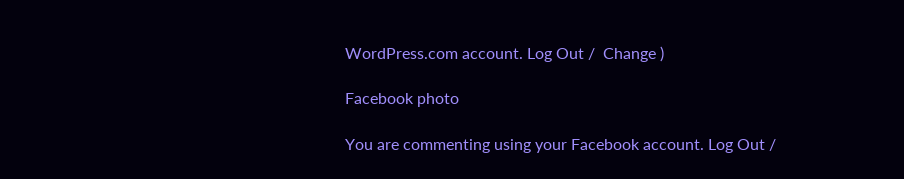WordPress.com account. Log Out /  Change )

Facebook photo

You are commenting using your Facebook account. Log Out /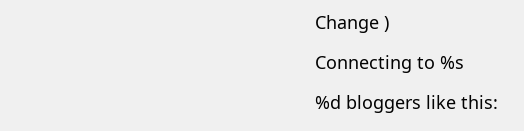Change )

Connecting to %s

%d bloggers like this: